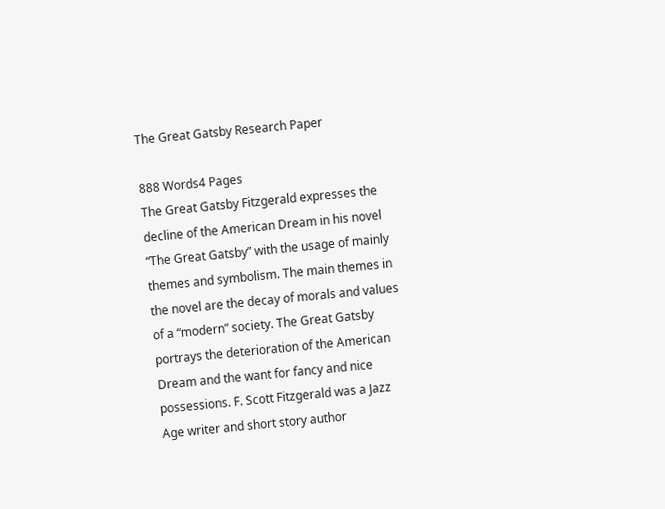The Great Gatsby Research Paper

888 Words4 Pages
The Great Gatsby Fitzgerald expresses the decline of the American Dream in his novel “The Great Gatsby” with the usage of mainly themes and symbolism. The main themes in the novel are the decay of morals and values of a “modern” society. The Great Gatsby portrays the deterioration of the American Dream and the want for fancy and nice possessions. F. Scott Fitzgerald was a Jazz Age writer and short story author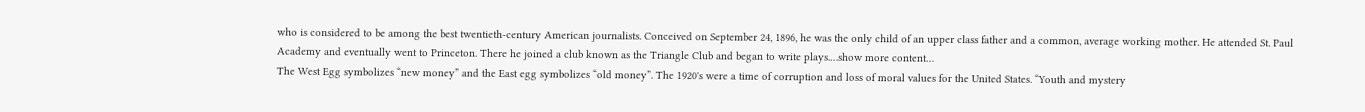who is considered to be among the best twentieth-century American journalists. Conceived on September 24, 1896, he was the only child of an upper class father and a common, average working mother. He attended St. Paul Academy and eventually went to Princeton. There he joined a club known as the Triangle Club and began to write plays.…show more content…
The West Egg symbolizes “new money” and the East egg symbolizes “old money”. The 1920's were a time of corruption and loss of moral values for the United States. “Youth and mystery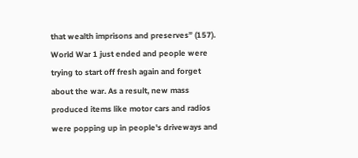that wealth imprisons and preserves” (157). World War 1 just ended and people were trying to start off fresh again and forget about the war. As a result, new mass produced items like motor cars and radios were popping up in people's driveways and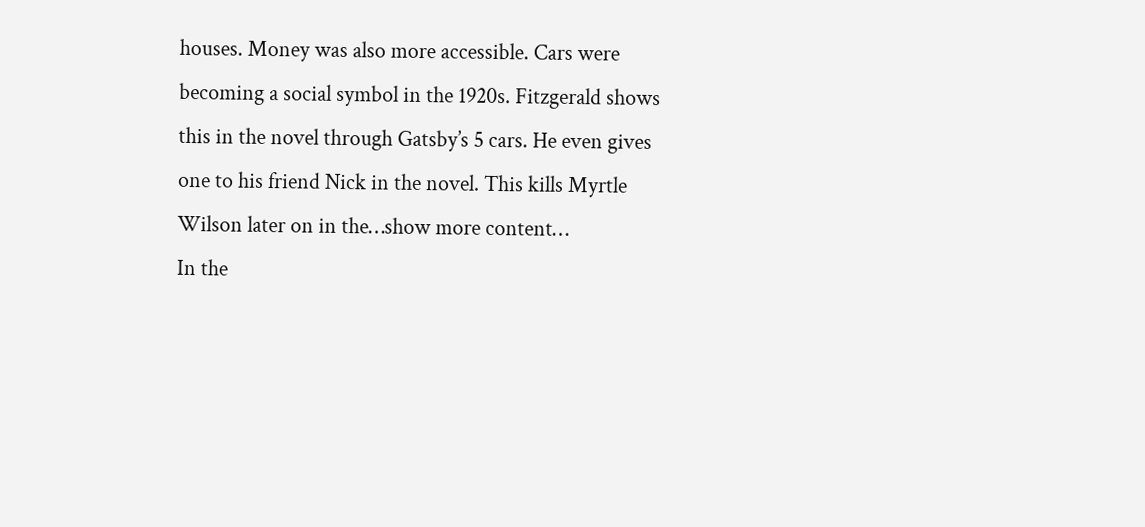houses. Money was also more accessible. Cars were becoming a social symbol in the 1920s. Fitzgerald shows this in the novel through Gatsby’s 5 cars. He even gives one to his friend Nick in the novel. This kills Myrtle Wilson later on in the…show more content…
In the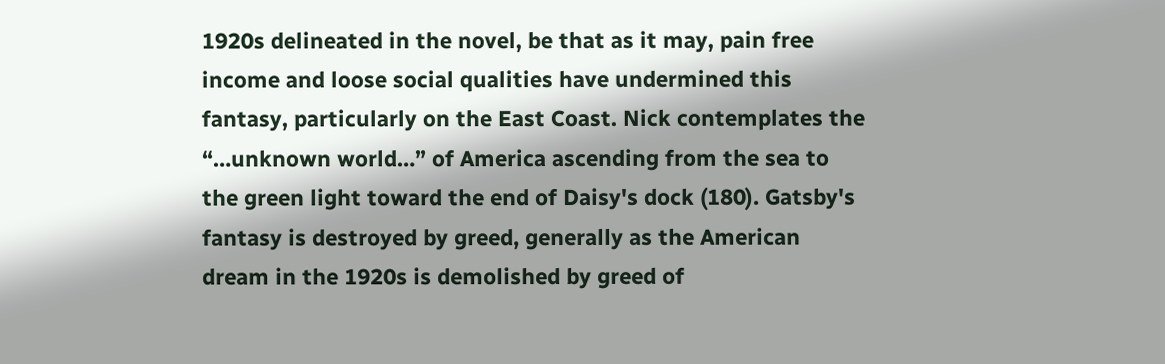1920s delineated in the novel, be that as it may, pain free income and loose social qualities have undermined this fantasy, particularly on the East Coast. Nick contemplates the “…unknown world…” of America ascending from the sea to the green light toward the end of Daisy's dock (180). Gatsby's fantasy is destroyed by greed, generally as the American dream in the 1920s is demolished by greed of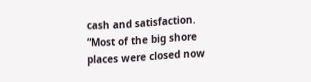cash and satisfaction. “Most of the big shore places were closed now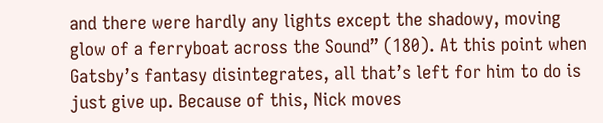and there were hardly any lights except the shadowy, moving glow of a ferryboat across the Sound” (180). At this point when Gatsby’s fantasy disintegrates, all that’s left for him to do is just give up. Because of this, Nick moves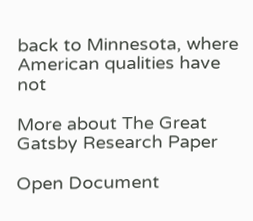back to Minnesota, where American qualities have not

More about The Great Gatsby Research Paper

Open Document